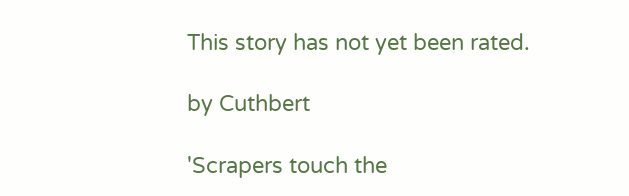This story has not yet been rated.

by Cuthbert

'Scrapers touch the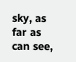sky, as far as can see,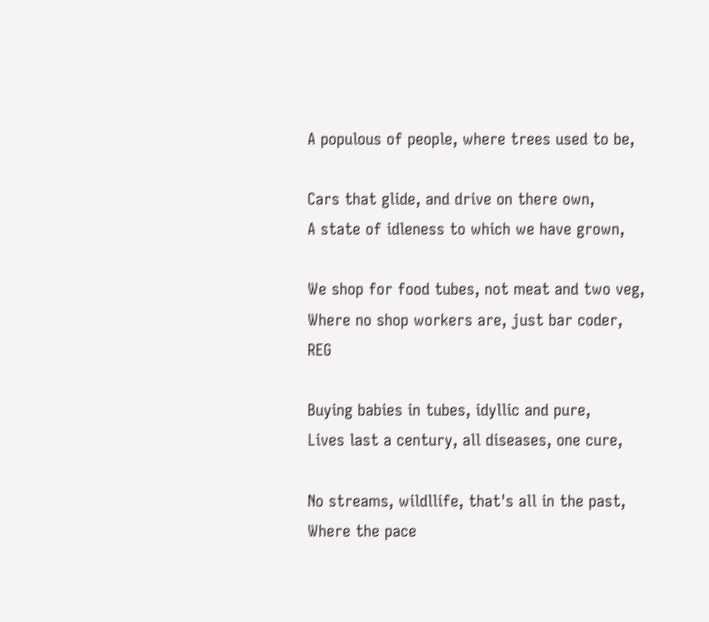A populous of people, where trees used to be,

Cars that glide, and drive on there own,
A state of idleness to which we have grown,

We shop for food tubes, not meat and two veg,
Where no shop workers are, just bar coder, REG

Buying babies in tubes, idyllic and pure,
Lives last a century, all diseases, one cure,

No streams, wildllife, that's all in the past,
Where the pace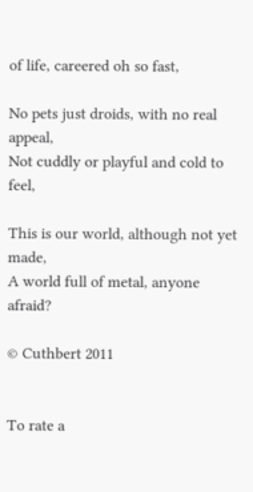of life, careered oh so fast,

No pets just droids, with no real appeal,
Not cuddly or playful and cold to feel,

This is our world, although not yet made,
A world full of metal, anyone afraid?

© Cuthbert 2011


To rate a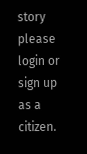story please login or sign up as a citizen.